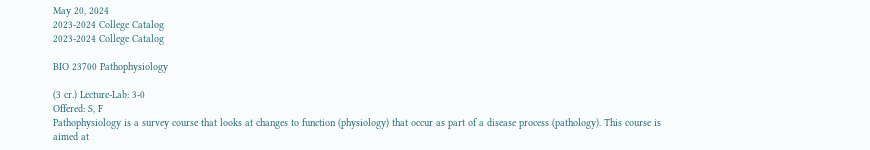May 20, 2024
2023-2024 College Catalog
2023-2024 College Catalog

BIO 23700 Pathophysiology

(3 cr.) Lecture-Lab: 3-0
Offered: S, F
Pathophysiology is a survey course that looks at changes to function (physiology) that occur as part of a disease process (pathology). This course is aimed at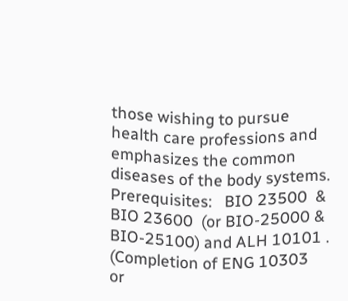those wishing to pursue health care professions and emphasizes the common diseases of the body systems. Prerequisites:   BIO 23500  & BIO 23600  (or BIO-25000 & BIO-25100) and ALH 10101 . (Completion of ENG 10303   or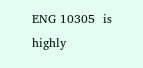ENG 10305  is highly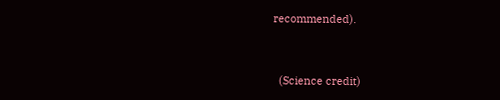recommended).


  (Science credit)